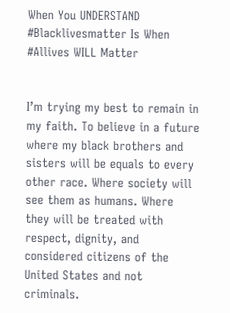When You UNDERSTAND #Blacklivesmatter Is When #Allives WILL Matter


I’m trying my best to remain in my faith. To believe in a future where my black brothers and sisters will be equals to every other race. Where society will see them as humans. Where they will be treated with respect, dignity, and considered citizens of the United States and not criminals.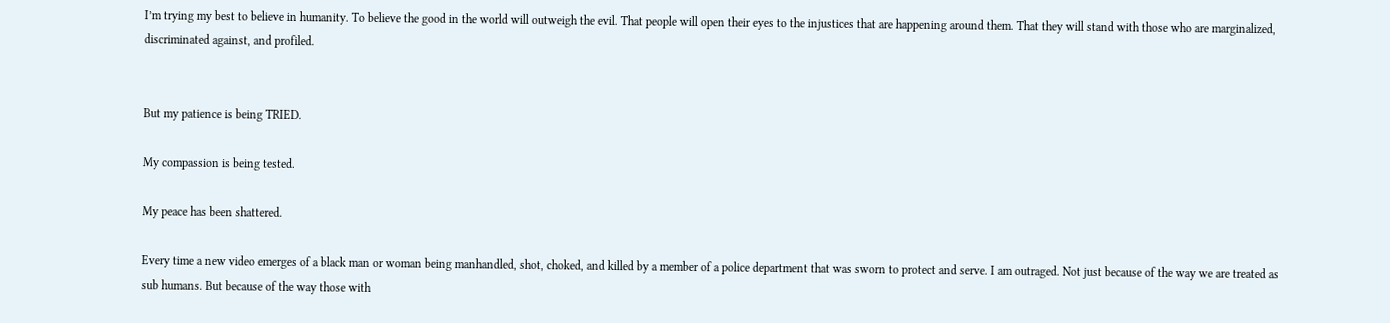I’m trying my best to believe in humanity. To believe the good in the world will outweigh the evil. That people will open their eyes to the injustices that are happening around them. That they will stand with those who are marginalized, discriminated against, and profiled.


But my patience is being TRIED.

My compassion is being tested.

My peace has been shattered.

Every time a new video emerges of a black man or woman being manhandled, shot, choked, and killed by a member of a police department that was sworn to protect and serve. I am outraged. Not just because of the way we are treated as sub humans. But because of the way those with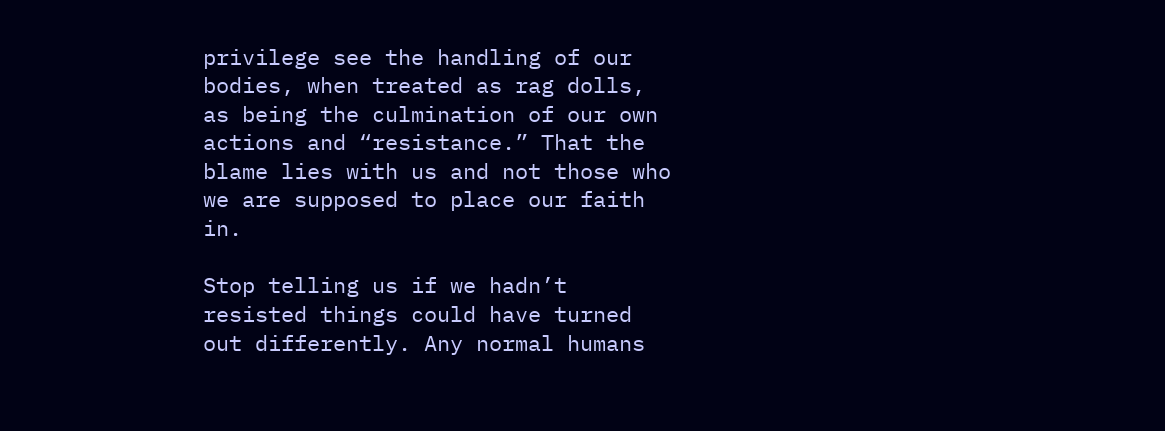privilege see the handling of our bodies, when treated as rag dolls, as being the culmination of our own actions and “resistance.” That the blame lies with us and not those who we are supposed to place our faith in.

Stop telling us if we hadn’t resisted things could have turned out differently. Any normal humans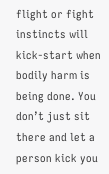flight or fight instincts will kick-start when bodily harm is being done. You don’t just sit there and let a person kick you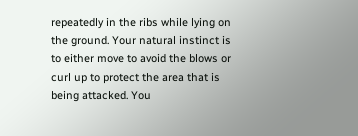repeatedly in the ribs while lying on the ground. Your natural instinct is to either move to avoid the blows or curl up to protect the area that is being attacked. You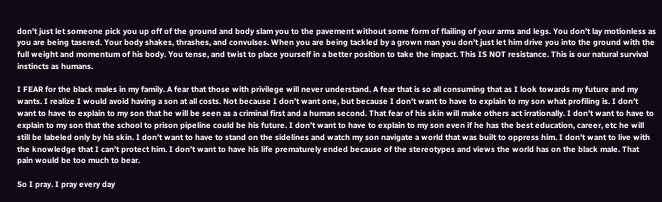don’t just let someone pick you up off of the ground and body slam you to the pavement without some form of flailing of your arms and legs. You don’t lay motionless as you are being tasered. Your body shakes, thrashes, and convulses. When you are being tackled by a grown man you don’t just let him drive you into the ground with the full weight and momentum of his body. You tense, and twist to place yourself in a better position to take the impact. This IS NOT resistance. This is our natural survival instincts as humans.

I FEAR for the black males in my family. A fear that those with privilege will never understand. A fear that is so all consuming that as I look towards my future and my wants. I realize I would avoid having a son at all costs. Not because I don’t want one, but because I don’t want to have to explain to my son what profiling is. I don’t want to have to explain to my son that he will be seen as a criminal first and a human second. That fear of his skin will make others act irrationally. I don’t want to have to explain to my son that the school to prison pipeline could be his future. I don’t want to have to explain to my son even if he has the best education, career, etc he will still be labeled only by his skin. I don’t want to have to stand on the sidelines and watch my son navigate a world that was built to oppress him. I don’t want to live with the knowledge that I can’t protect him. I don’t want to have his life prematurely ended because of the stereotypes and views the world has on the black male. That pain would be too much to bear.

So I pray. I pray every day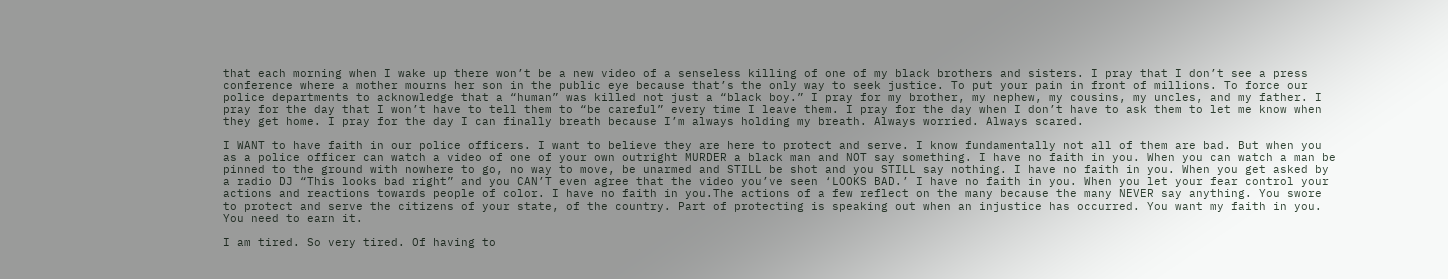that each morning when I wake up there won’t be a new video of a senseless killing of one of my black brothers and sisters. I pray that I don’t see a press conference where a mother mourns her son in the public eye because that’s the only way to seek justice. To put your pain in front of millions. To force our police departments to acknowledge that a “human” was killed not just a “black boy.” I pray for my brother, my nephew, my cousins, my uncles, and my father. I pray for the day that I won’t have to tell them to “be careful” every time I leave them. I pray for the day when I don’t have to ask them to let me know when they get home. I pray for the day I can finally breath because I’m always holding my breath. Always worried. Always scared.

I WANT to have faith in our police officers. I want to believe they are here to protect and serve. I know fundamentally not all of them are bad. But when you as a police officer can watch a video of one of your own outright MURDER a black man and NOT say something. I have no faith in you. When you can watch a man be pinned to the ground with nowhere to go, no way to move, be unarmed and STILL be shot and you STILL say nothing. I have no faith in you. When you get asked by a radio DJ “This looks bad right” and you CAN’T even agree that the video you’ve seen ‘LOOKS BAD.’ I have no faith in you. When you let your fear control your actions and reactions towards people of color. I have no faith in you.The actions of a few reflect on the many because the many NEVER say anything. You swore to protect and serve the citizens of your state, of the country. Part of protecting is speaking out when an injustice has occurred. You want my faith in you. You need to earn it.

I am tired. So very tired. Of having to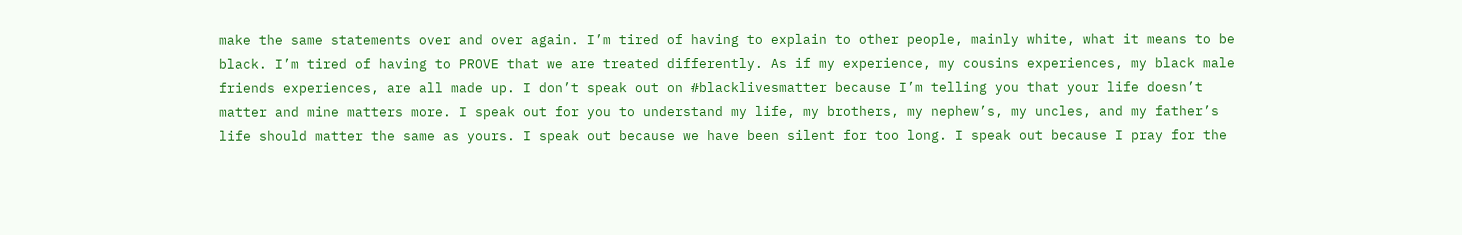make the same statements over and over again. I’m tired of having to explain to other people, mainly white, what it means to be black. I’m tired of having to PROVE that we are treated differently. As if my experience, my cousins experiences, my black male friends experiences, are all made up. I don’t speak out on #blacklivesmatter because I’m telling you that your life doesn’t matter and mine matters more. I speak out for you to understand my life, my brothers, my nephew’s, my uncles, and my father’s life should matter the same as yours. I speak out because we have been silent for too long. I speak out because I pray for the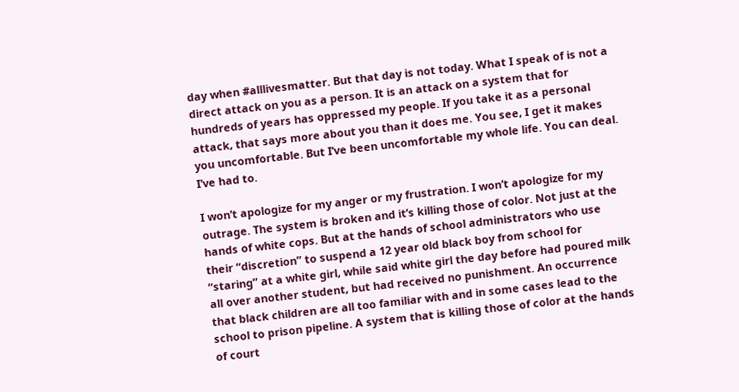day when #alllivesmatter. But that day is not today. What I speak of is not a direct attack on you as a person. It is an attack on a system that for hundreds of years has oppressed my people. If you take it as a personal attack, that says more about you than it does me. You see, I get it makes you uncomfortable. But I’ve been uncomfortable my whole life. You can deal. I’ve had to.

I won’t apologize for my anger or my frustration. I won’t apologize for my outrage. The system is broken and it’s killing those of color. Not just at the hands of white cops. But at the hands of school administrators who use their “discretion” to suspend a 12 year old black boy from school for “staring” at a white girl, while said white girl the day before had poured milk all over another student, but had received no punishment. An occurrence that black children are all too familiar with and in some cases lead to the school to prison pipeline. A system that is killing those of color at the hands of court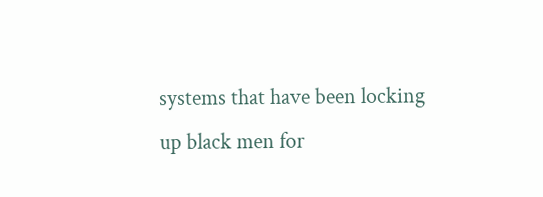systems that have been locking up black men for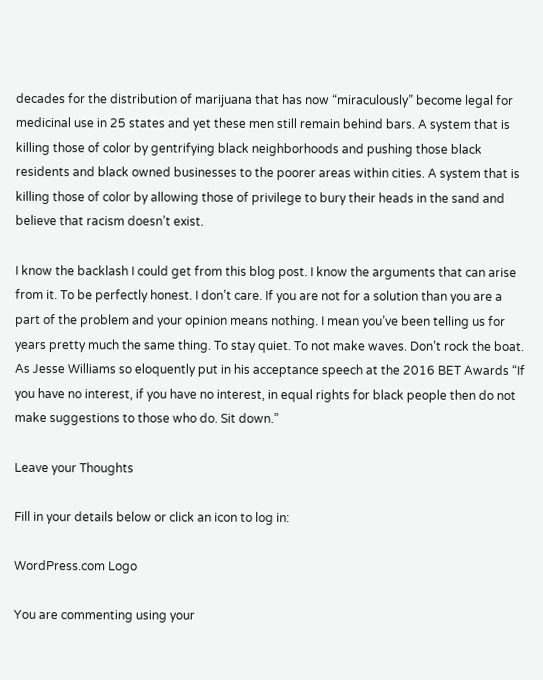decades for the distribution of marijuana that has now “miraculously” become legal for medicinal use in 25 states and yet these men still remain behind bars. A system that is killing those of color by gentrifying black neighborhoods and pushing those black residents and black owned businesses to the poorer areas within cities. A system that is killing those of color by allowing those of privilege to bury their heads in the sand and believe that racism doesn’t exist.

I know the backlash I could get from this blog post. I know the arguments that can arise from it. To be perfectly honest. I don’t care. If you are not for a solution than you are a part of the problem and your opinion means nothing. I mean you’ve been telling us for years pretty much the same thing. To stay quiet. To not make waves. Don’t rock the boat. As Jesse Williams so eloquently put in his acceptance speech at the 2016 BET Awards “If you have no interest, if you have no interest, in equal rights for black people then do not make suggestions to those who do. Sit down.”

Leave your Thoughts

Fill in your details below or click an icon to log in:

WordPress.com Logo

You are commenting using your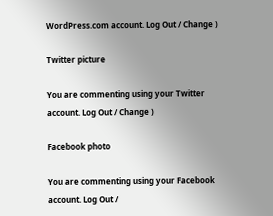WordPress.com account. Log Out / Change )

Twitter picture

You are commenting using your Twitter account. Log Out / Change )

Facebook photo

You are commenting using your Facebook account. Log Out /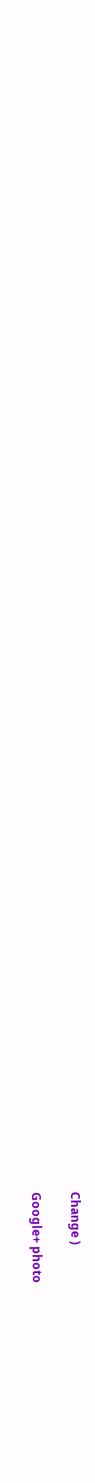Change )

Google+ photo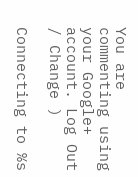You are commenting using your Google+ account. Log Out / Change )

Connecting to %s